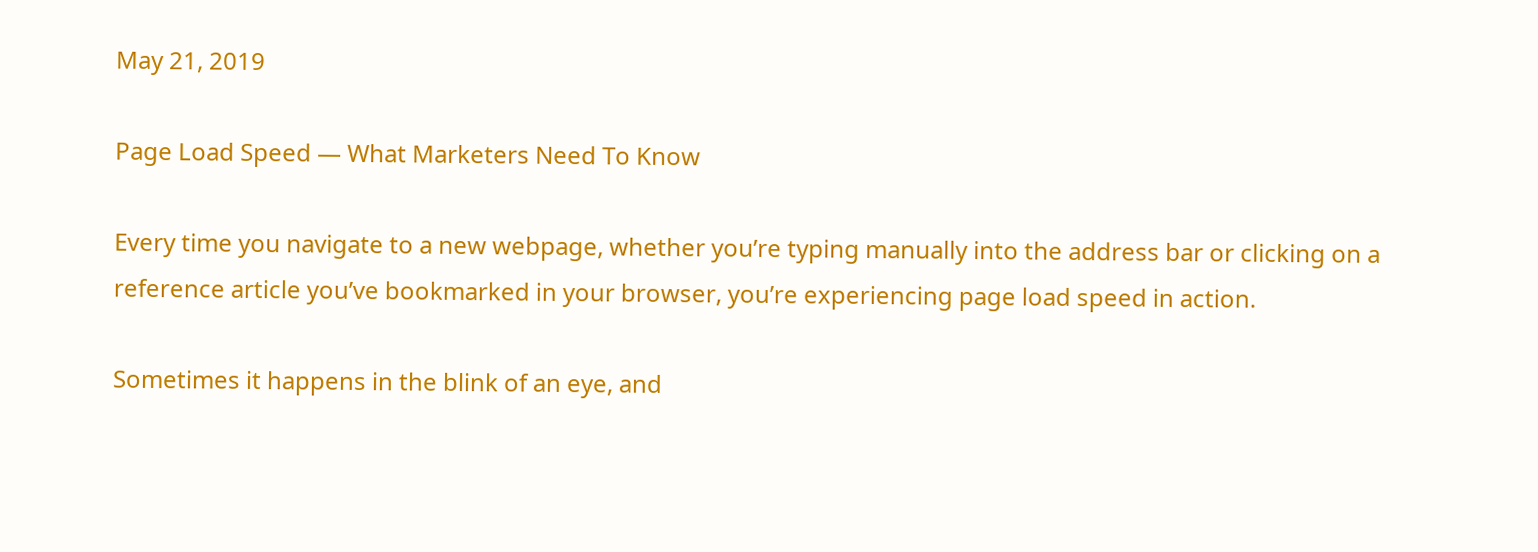May 21, 2019

Page Load Speed — What Marketers Need To Know

Every time you navigate to a new webpage, whether you’re typing manually into the address bar or clicking on a reference article you’ve bookmarked in your browser, you’re experiencing page load speed in action.

Sometimes it happens in the blink of an eye, and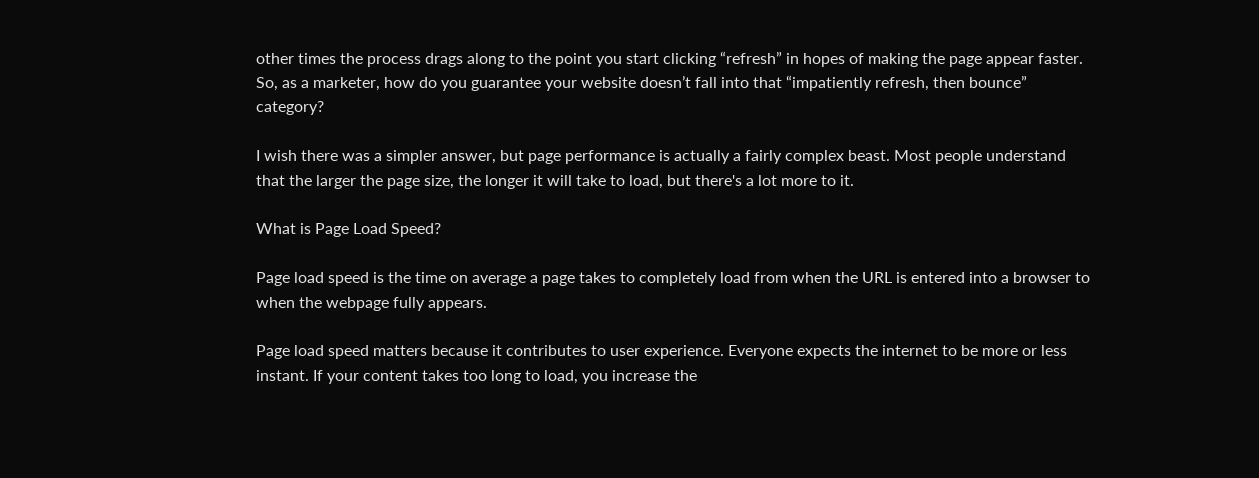other times the process drags along to the point you start clicking “refresh” in hopes of making the page appear faster. So, as a marketer, how do you guarantee your website doesn’t fall into that “impatiently refresh, then bounce” category?

I wish there was a simpler answer, but page performance is actually a fairly complex beast. Most people understand that the larger the page size, the longer it will take to load, but there's a lot more to it.

What is Page Load Speed?

Page load speed is the time on average a page takes to completely load from when the URL is entered into a browser to when the webpage fully appears.

Page load speed matters because it contributes to user experience. Everyone expects the internet to be more or less instant. If your content takes too long to load, you increase the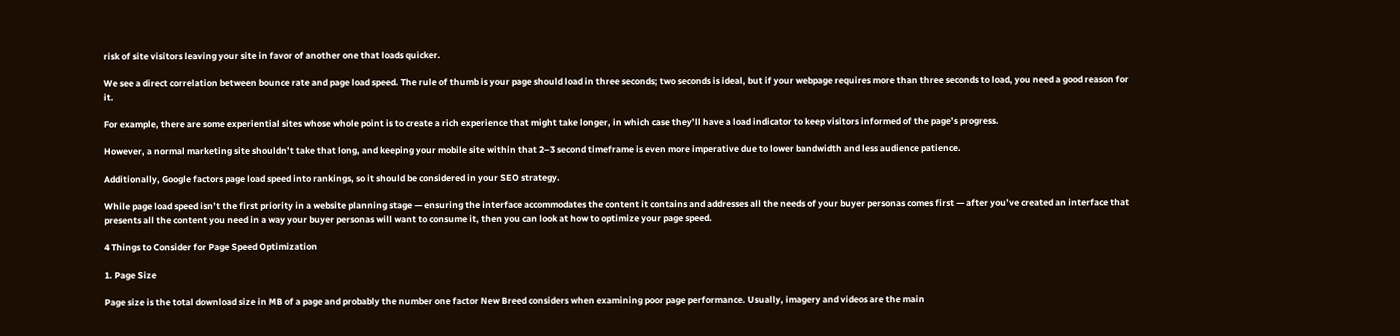risk of site visitors leaving your site in favor of another one that loads quicker.

We see a direct correlation between bounce rate and page load speed. The rule of thumb is your page should load in three seconds; two seconds is ideal, but if your webpage requires more than three seconds to load, you need a good reason for it.

For example, there are some experiential sites whose whole point is to create a rich experience that might take longer, in which case they’ll have a load indicator to keep visitors informed of the page’s progress.

However, a normal marketing site shouldn’t take that long, and keeping your mobile site within that 2–3 second timeframe is even more imperative due to lower bandwidth and less audience patience.

Additionally, Google factors page load speed into rankings, so it should be considered in your SEO strategy.

While page load speed isn’t the first priority in a website planning stage — ensuring the interface accommodates the content it contains and addresses all the needs of your buyer personas comes first — after you’ve created an interface that presents all the content you need in a way your buyer personas will want to consume it, then you can look at how to optimize your page speed.

4 Things to Consider for Page Speed Optimization

1. Page Size

Page size is the total download size in MB of a page and probably the number one factor New Breed considers when examining poor page performance. Usually, imagery and videos are the main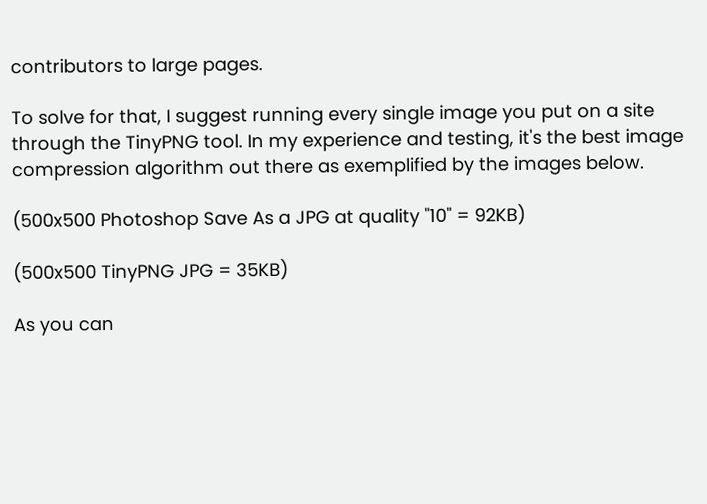contributors to large pages.

To solve for that, I suggest running every single image you put on a site through the TinyPNG tool. In my experience and testing, it's the best image compression algorithm out there as exemplified by the images below.

(500x500 Photoshop Save As a JPG at quality "10" = 92KB)

(500x500 TinyPNG JPG = 35KB)

As you can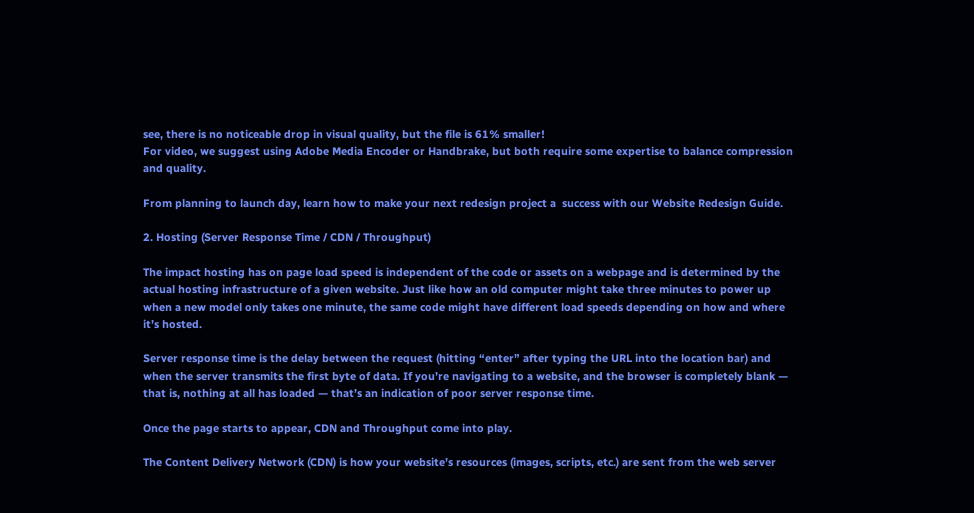see, there is no noticeable drop in visual quality, but the file is 61% smaller!
For video, we suggest using Adobe Media Encoder or Handbrake, but both require some expertise to balance compression and quality.

From planning to launch day, learn how to make your next redesign project a  success with our Website Redesign Guide.

2. Hosting (Server Response Time / CDN / Throughput)

The impact hosting has on page load speed is independent of the code or assets on a webpage and is determined by the actual hosting infrastructure of a given website. Just like how an old computer might take three minutes to power up when a new model only takes one minute, the same code might have different load speeds depending on how and where it’s hosted.

Server response time is the delay between the request (hitting “enter” after typing the URL into the location bar) and when the server transmits the first byte of data. If you’re navigating to a website, and the browser is completely blank — that is, nothing at all has loaded — that’s an indication of poor server response time.

Once the page starts to appear, CDN and Throughput come into play.

The Content Delivery Network (CDN) is how your website’s resources (images, scripts, etc.) are sent from the web server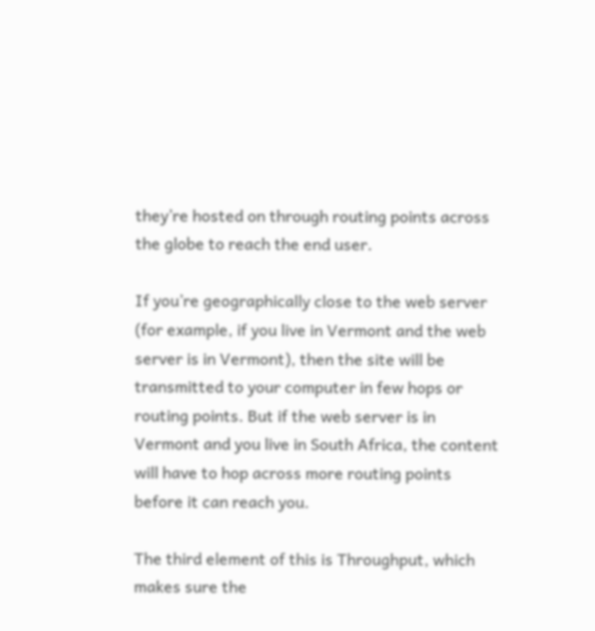they’re hosted on through routing points across the globe to reach the end user.

If you’re geographically close to the web server (for example, if you live in Vermont and the web server is in Vermont), then the site will be transmitted to your computer in few hops or routing points. But if the web server is in Vermont and you live in South Africa, the content will have to hop across more routing points before it can reach you.

The third element of this is Throughput, which makes sure the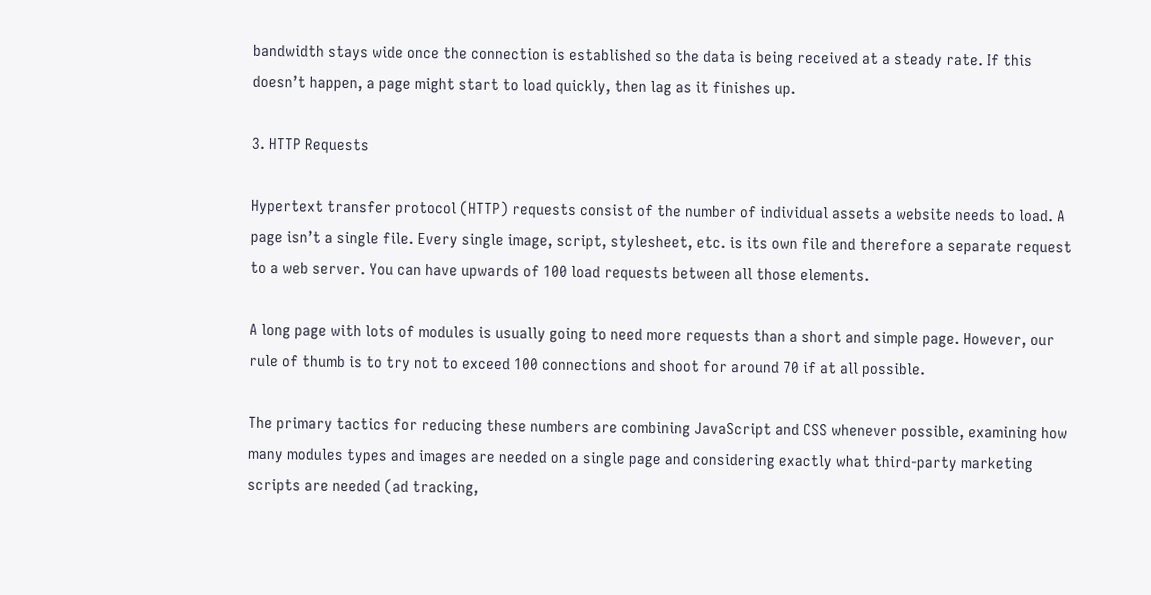bandwidth stays wide once the connection is established so the data is being received at a steady rate. If this doesn’t happen, a page might start to load quickly, then lag as it finishes up.

3. HTTP Requests

Hypertext transfer protocol (HTTP) requests consist of the number of individual assets a website needs to load. A page isn’t a single file. Every single image, script, stylesheet, etc. is its own file and therefore a separate request to a web server. You can have upwards of 100 load requests between all those elements.

A long page with lots of modules is usually going to need more requests than a short and simple page. However, our rule of thumb is to try not to exceed 100 connections and shoot for around 70 if at all possible.

The primary tactics for reducing these numbers are combining JavaScript and CSS whenever possible, examining how many modules types and images are needed on a single page and considering exactly what third-party marketing scripts are needed (ad tracking,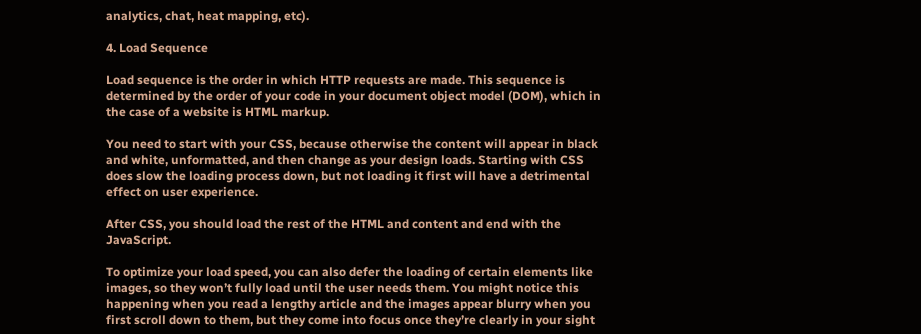analytics, chat, heat mapping, etc).

4. Load Sequence

Load sequence is the order in which HTTP requests are made. This sequence is determined by the order of your code in your document object model (DOM), which in the case of a website is HTML markup.

You need to start with your CSS, because otherwise the content will appear in black and white, unformatted, and then change as your design loads. Starting with CSS does slow the loading process down, but not loading it first will have a detrimental effect on user experience.

After CSS, you should load the rest of the HTML and content and end with the JavaScript.

To optimize your load speed, you can also defer the loading of certain elements like images, so they won’t fully load until the user needs them. You might notice this happening when you read a lengthy article and the images appear blurry when you first scroll down to them, but they come into focus once they’re clearly in your sight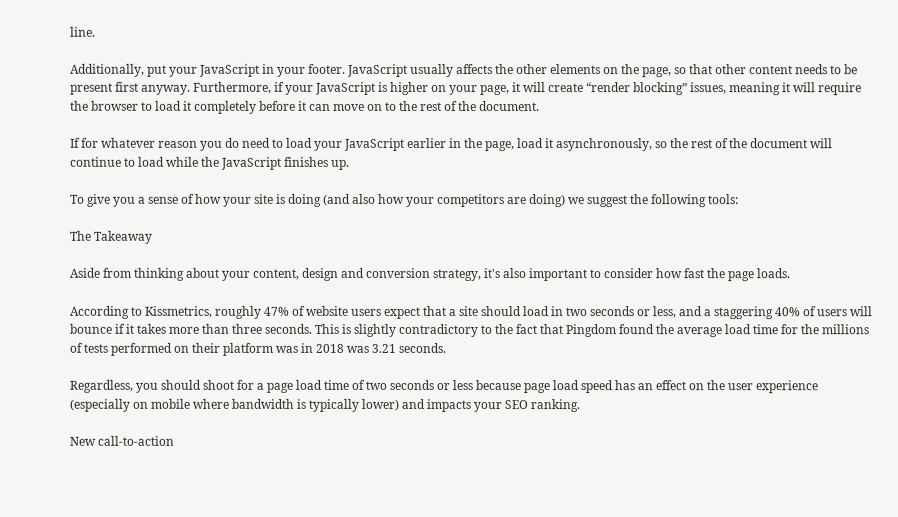line.

Additionally, put your JavaScript in your footer. JavaScript usually affects the other elements on the page, so that other content needs to be present first anyway. Furthermore, if your JavaScript is higher on your page, it will create “render blocking” issues, meaning it will require the browser to load it completely before it can move on to the rest of the document.

If for whatever reason you do need to load your JavaScript earlier in the page, load it asynchronously, so the rest of the document will continue to load while the JavaScript finishes up.

To give you a sense of how your site is doing (and also how your competitors are doing) we suggest the following tools:

The Takeaway

Aside from thinking about your content, design and conversion strategy, it's also important to consider how fast the page loads.

According to Kissmetrics, roughly 47% of website users expect that a site should load in two seconds or less, and a staggering 40% of users will bounce if it takes more than three seconds. This is slightly contradictory to the fact that Pingdom found the average load time for the millions of tests performed on their platform was in 2018 was 3.21 seconds.

Regardless, you should shoot for a page load time of two seconds or less because page load speed has an effect on the user experience (especially on mobile where bandwidth is typically lower) and impacts your SEO ranking.

New call-to-action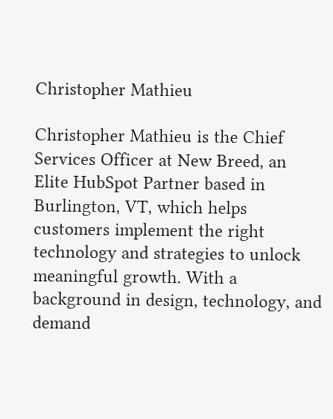Christopher Mathieu

Christopher Mathieu is the Chief Services Officer at New Breed, an Elite HubSpot Partner based in Burlington, VT, which helps customers implement the right technology and strategies to unlock meaningful growth. With a background in design, technology, and demand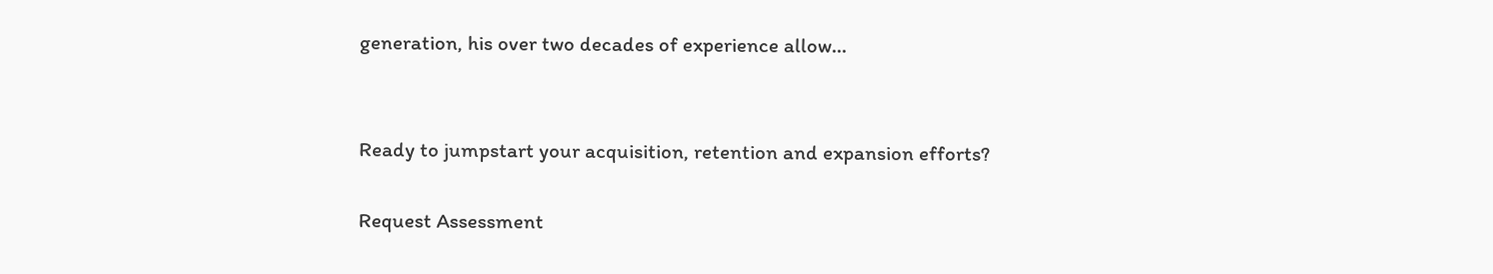generation, his over two decades of experience allow...


Ready to jumpstart your acquisition, retention and expansion efforts?

Request Assessment